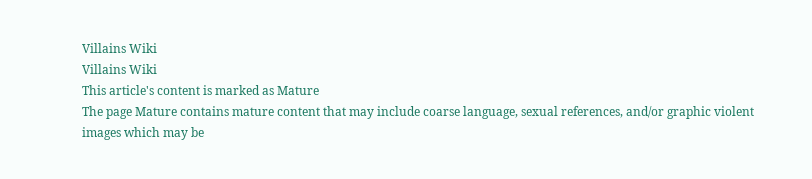Villains Wiki
Villains Wiki
This article's content is marked as Mature
The page Mature contains mature content that may include coarse language, sexual references, and/or graphic violent images which may be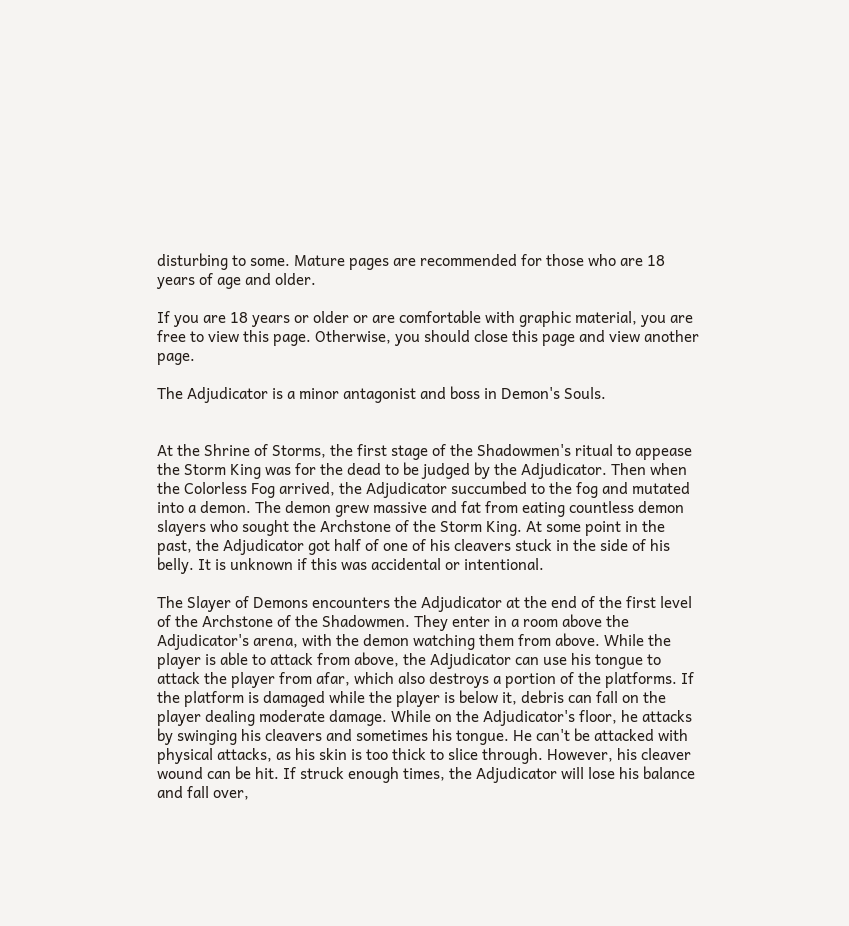disturbing to some. Mature pages are recommended for those who are 18 years of age and older.

If you are 18 years or older or are comfortable with graphic material, you are free to view this page. Otherwise, you should close this page and view another page.

The Adjudicator is a minor antagonist and boss in Demon's Souls.


At the Shrine of Storms, the first stage of the Shadowmen's ritual to appease the Storm King was for the dead to be judged by the Adjudicator. Then when the Colorless Fog arrived, the Adjudicator succumbed to the fog and mutated into a demon. The demon grew massive and fat from eating countless demon slayers who sought the Archstone of the Storm King. At some point in the past, the Adjudicator got half of one of his cleavers stuck in the side of his belly. It is unknown if this was accidental or intentional.

The Slayer of Demons encounters the Adjudicator at the end of the first level of the Archstone of the Shadowmen. They enter in a room above the Adjudicator's arena, with the demon watching them from above. While the player is able to attack from above, the Adjudicator can use his tongue to attack the player from afar, which also destroys a portion of the platforms. If the platform is damaged while the player is below it, debris can fall on the player dealing moderate damage. While on the Adjudicator's floor, he attacks by swinging his cleavers and sometimes his tongue. He can't be attacked with physical attacks, as his skin is too thick to slice through. However, his cleaver wound can be hit. If struck enough times, the Adjudicator will lose his balance and fall over,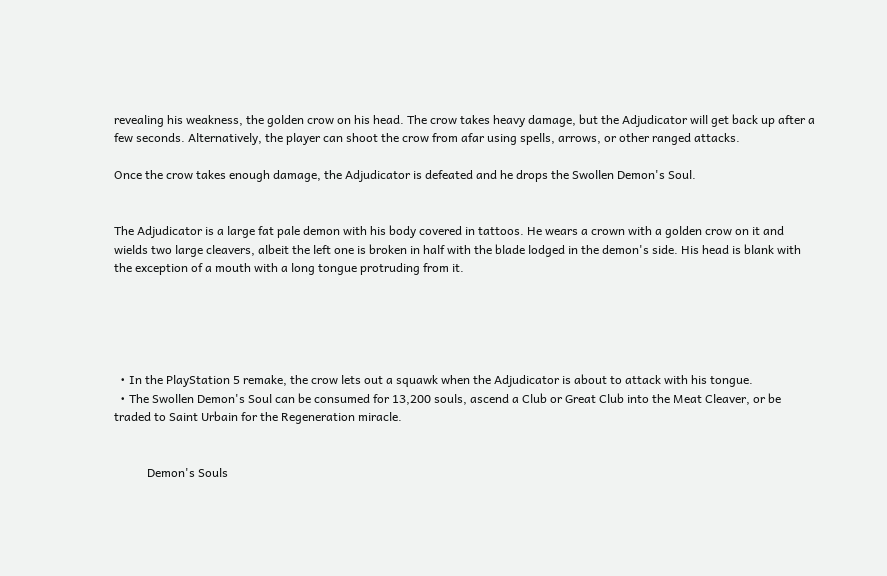revealing his weakness, the golden crow on his head. The crow takes heavy damage, but the Adjudicator will get back up after a few seconds. Alternatively, the player can shoot the crow from afar using spells, arrows, or other ranged attacks.

Once the crow takes enough damage, the Adjudicator is defeated and he drops the Swollen Demon's Soul.


The Adjudicator is a large fat pale demon with his body covered in tattoos. He wears a crown with a golden crow on it and wields two large cleavers, albeit the left one is broken in half with the blade lodged in the demon's side. His head is blank with the exception of a mouth with a long tongue protruding from it.





  • In the PlayStation 5 remake, the crow lets out a squawk when the Adjudicator is about to attack with his tongue.
  • The Swollen Demon's Soul can be consumed for 13,200 souls, ascend a Club or Great Club into the Meat Cleaver, or be traded to Saint Urbain for the Regeneration miracle.


           Demon's Souls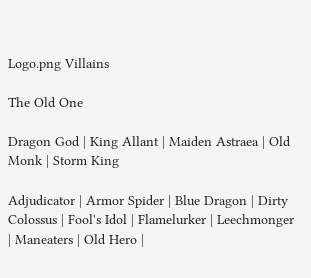Logo.png Villains

The Old One

Dragon God | King Allant | Maiden Astraea | Old Monk | Storm King

Adjudicator | Armor Spider | Blue Dragon | Dirty Colossus | Fool's Idol | Flamelurker | Leechmonger | Maneaters | Old Hero |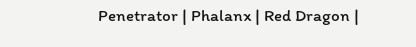Penetrator | Phalanx | Red Dragon |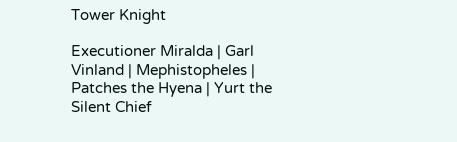Tower Knight

Executioner Miralda | Garl Vinland | Mephistopheles | Patches the Hyena | Yurt the Silent Chief